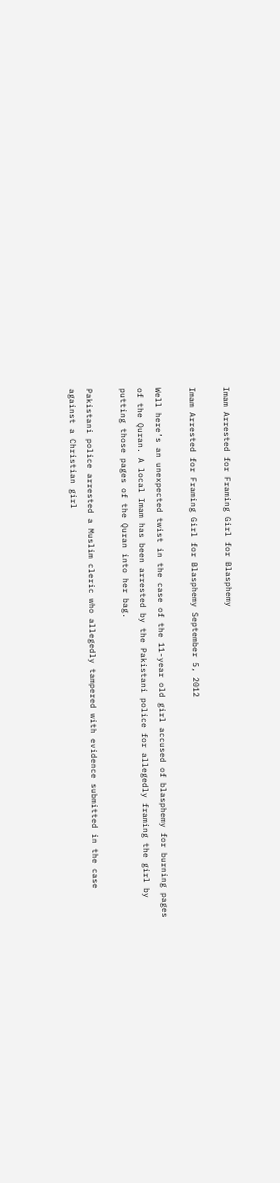Imam Arrested for Framing Girl for Blasphemy

Imam Arrested for Framing Girl for Blasphemy September 5, 2012

Well here’s an unexpected twist in the case of the 11-year old girl accused of blasphemy for burning pages of the Quran. A local Imam has been arrested by the Pakistani police for allegedly framing the girl by putting those pages of the Quran into her bag.

Pakistani police arrested a Muslim cleric who allegedly tampered with evidence submitted in the case against a Christian girl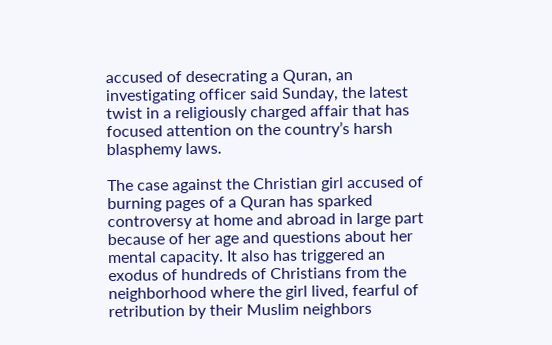accused of desecrating a Quran, an investigating officer said Sunday, the latest twist in a religiously charged affair that has focused attention on the country’s harsh blasphemy laws.

The case against the Christian girl accused of burning pages of a Quran has sparked controversy at home and abroad in large part because of her age and questions about her mental capacity. It also has triggered an exodus of hundreds of Christians from the neighborhood where the girl lived, fearful of retribution by their Muslim neighbors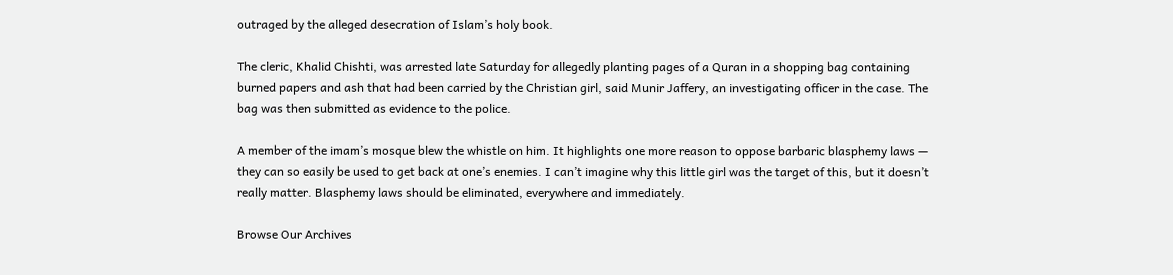outraged by the alleged desecration of Islam’s holy book.

The cleric, Khalid Chishti, was arrested late Saturday for allegedly planting pages of a Quran in a shopping bag containing burned papers and ash that had been carried by the Christian girl, said Munir Jaffery, an investigating officer in the case. The bag was then submitted as evidence to the police.

A member of the imam’s mosque blew the whistle on him. It highlights one more reason to oppose barbaric blasphemy laws — they can so easily be used to get back at one’s enemies. I can’t imagine why this little girl was the target of this, but it doesn’t really matter. Blasphemy laws should be eliminated, everywhere and immediately.

Browse Our Archives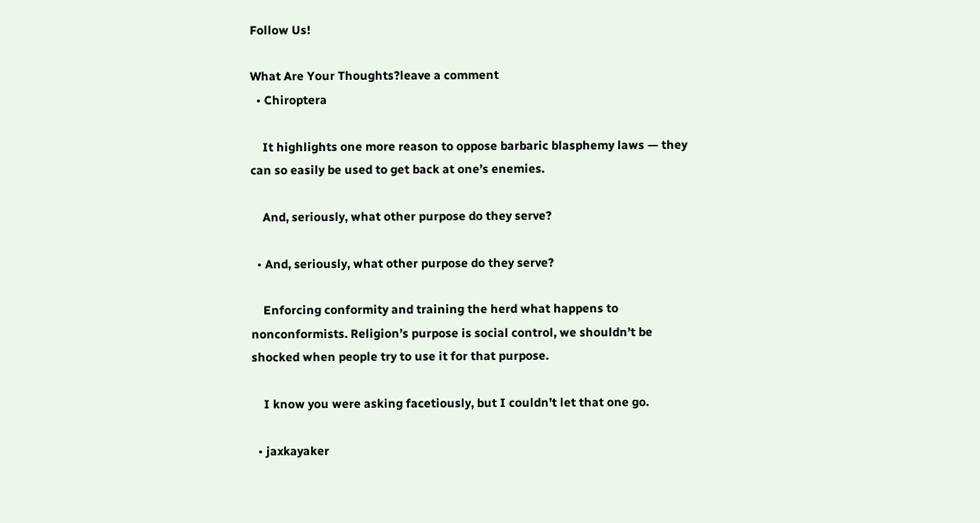Follow Us!

What Are Your Thoughts?leave a comment
  • Chiroptera

    It highlights one more reason to oppose barbaric blasphemy laws — they can so easily be used to get back at one’s enemies.

    And, seriously, what other purpose do they serve?

  • And, seriously, what other purpose do they serve?

    Enforcing conformity and training the herd what happens to nonconformists. Religion’s purpose is social control, we shouldn’t be shocked when people try to use it for that purpose.

    I know you were asking facetiously, but I couldn’t let that one go.

  • jaxkayaker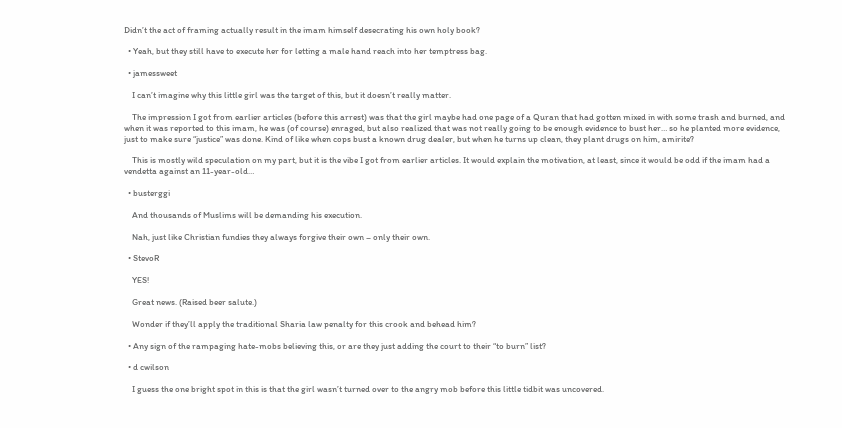Didn’t the act of framing actually result in the imam himself desecrating his own holy book?

  • Yeah, but they still have to execute her for letting a male hand reach into her temptress bag.

  • jamessweet

    I can’t imagine why this little girl was the target of this, but it doesn’t really matter.

    The impression I got from earlier articles (before this arrest) was that the girl maybe had one page of a Quran that had gotten mixed in with some trash and burned, and when it was reported to this imam, he was (of course) enraged, but also realized that was not really going to be enough evidence to bust her… so he planted more evidence, just to make sure “justice” was done. Kind of like when cops bust a known drug dealer, but when he turns up clean, they plant drugs on him, amirite?

    This is mostly wild speculation on my part, but it is the vibe I got from earlier articles. It would explain the motivation, at least, since it would be odd if the imam had a vendetta against an 11-year-old…

  • busterggi

    And thousands of Muslims will be demanding his execution.

    Nah, just like Christian fundies they always forgive their own – only their own.

  • StevoR

    YES!

    Great news. (Raised beer salute.)

    Wonder if they’ll apply the traditional Sharia law penalty for this crook and behead him?

  • Any sign of the rampaging hate-mobs believing this, or are they just adding the court to their “to burn” list?

  • d cwilson

    I guess the one bright spot in this is that the girl wasn’t turned over to the angry mob before this little tidbit was uncovered.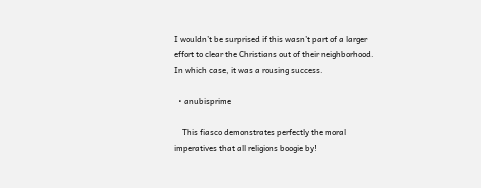I wouldn’t be surprised if this wasn’t part of a larger effort to clear the Christians out of their neighborhood. In which case, it was a rousing success.

  • anubisprime

    This fiasco demonstrates perfectly the moral imperatives that all religions boogie by!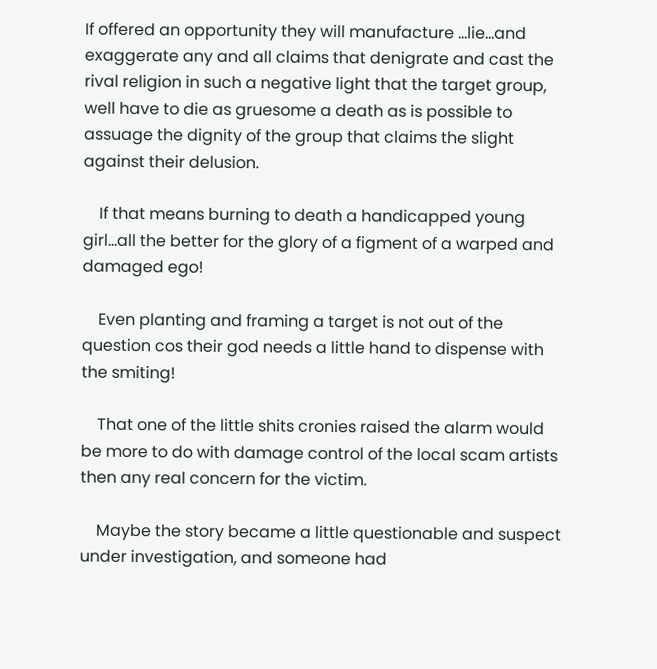If offered an opportunity they will manufacture …lie…and exaggerate any and all claims that denigrate and cast the rival religion in such a negative light that the target group, well have to die as gruesome a death as is possible to assuage the dignity of the group that claims the slight against their delusion.

    If that means burning to death a handicapped young girl…all the better for the glory of a figment of a warped and damaged ego!

    Even planting and framing a target is not out of the question cos their god needs a little hand to dispense with the smiting!

    That one of the little shits cronies raised the alarm would be more to do with damage control of the local scam artists then any real concern for the victim.

    Maybe the story became a little questionable and suspect under investigation, and someone had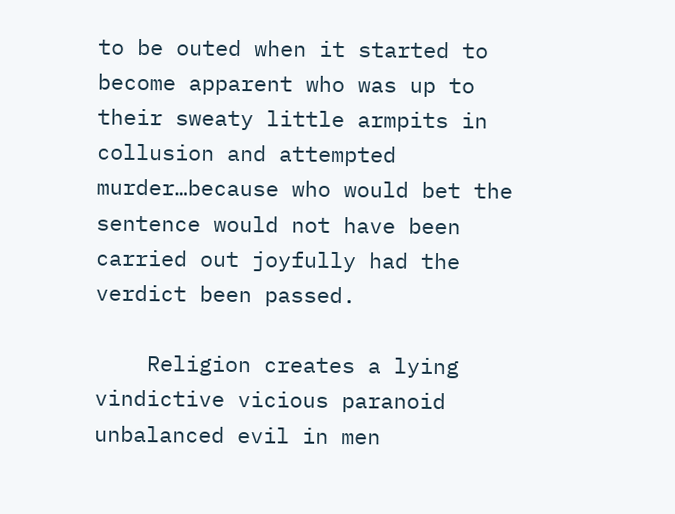to be outed when it started to become apparent who was up to their sweaty little armpits in collusion and attempted murder…because who would bet the sentence would not have been carried out joyfully had the verdict been passed.

    Religion creates a lying vindictive vicious paranoid unbalanced evil in men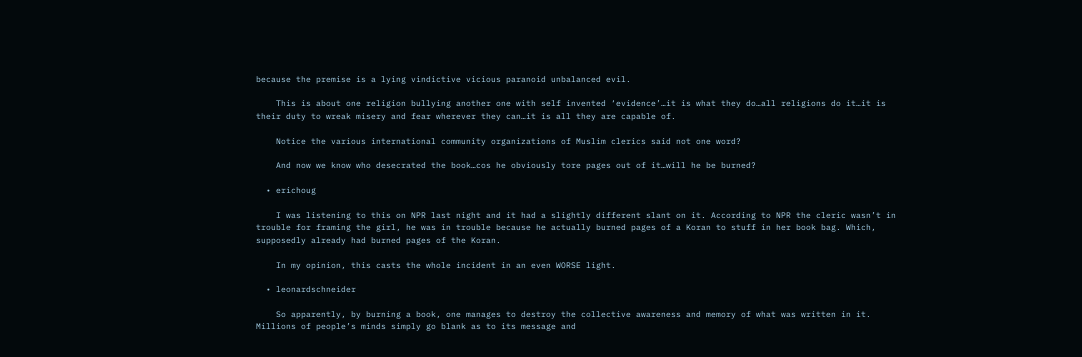because the premise is a lying vindictive vicious paranoid unbalanced evil.

    This is about one religion bullying another one with self invented ‘evidence’…it is what they do…all religions do it…it is their duty to wreak misery and fear wherever they can…it is all they are capable of.

    Notice the various international community organizations of Muslim clerics said not one word?

    And now we know who desecrated the book…cos he obviously tore pages out of it…will he be burned?

  • erichoug

    I was listening to this on NPR last night and it had a slightly different slant on it. According to NPR the cleric wasn’t in trouble for framing the girl, he was in trouble because he actually burned pages of a Koran to stuff in her book bag. Which, supposedly already had burned pages of the Koran.

    In my opinion, this casts the whole incident in an even WORSE light.

  • leonardschneider

    So apparently, by burning a book, one manages to destroy the collective awareness and memory of what was written in it. Millions of people’s minds simply go blank as to its message and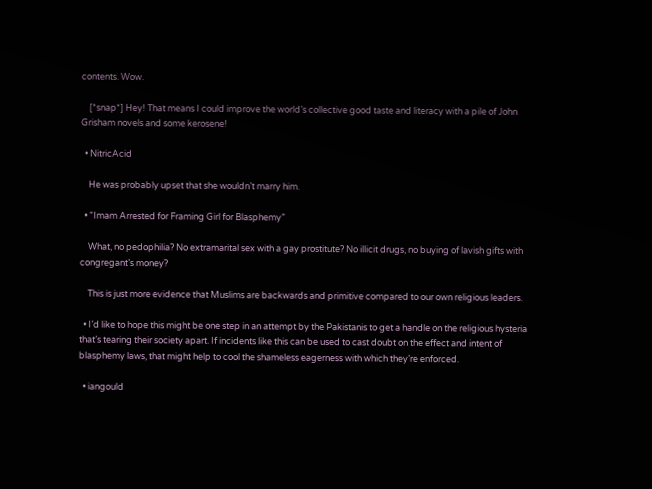contents. Wow.

    [*snap*] Hey! That means I could improve the world’s collective good taste and literacy with a pile of John Grisham novels and some kerosene!

  • NitricAcid

    He was probably upset that she wouldn’t marry him.

  • “Imam Arrested for Framing Girl for Blasphemy”

    What, no pedophilia? No extramarital sex with a gay prostitute? No illicit drugs, no buying of lavish gifts with congregant’s money?

    This is just more evidence that Muslims are backwards and primitive compared to our own religious leaders.

  • I’d like to hope this might be one step in an attempt by the Pakistanis to get a handle on the religious hysteria that’s tearing their society apart. If incidents like this can be used to cast doubt on the effect and intent of blasphemy laws, that might help to cool the shameless eagerness with which they’re enforced.

  • iangould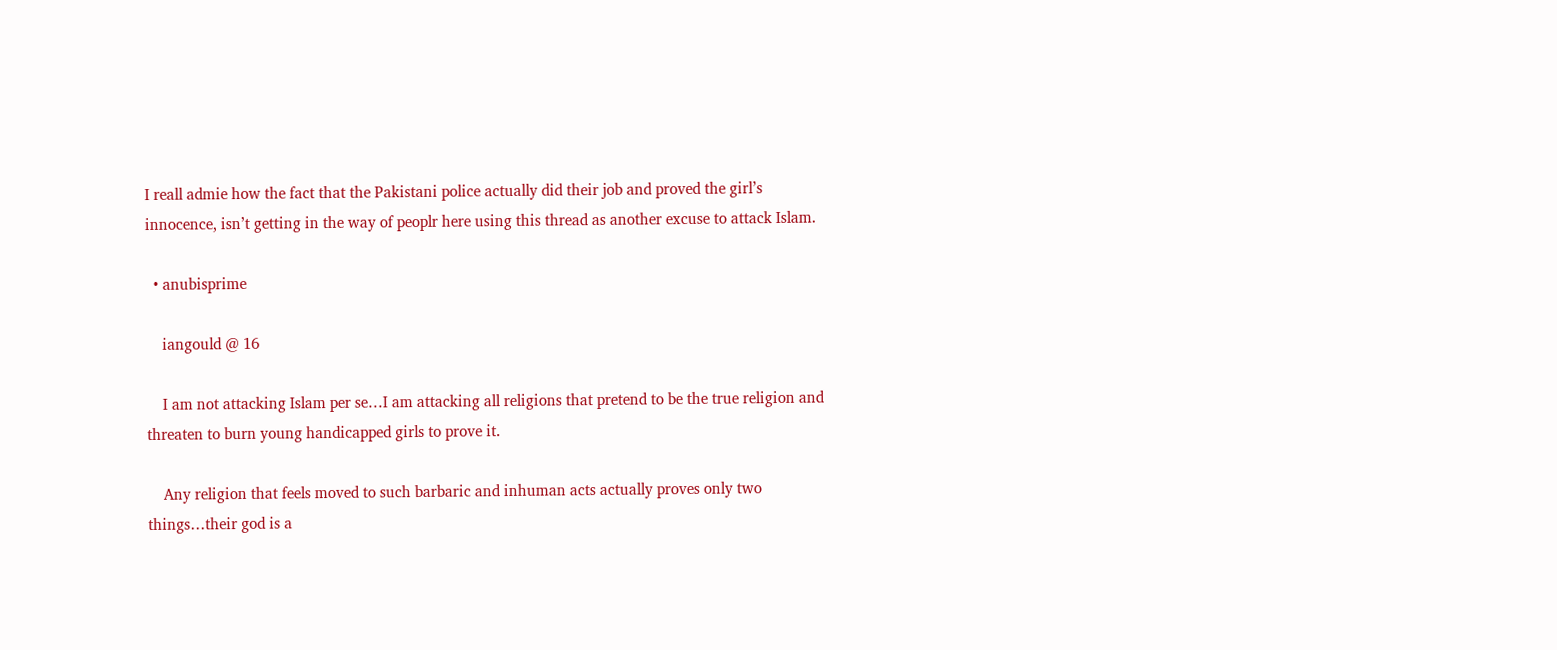I reall admie how the fact that the Pakistani police actually did their job and proved the girl’s innocence, isn’t getting in the way of peoplr here using this thread as another excuse to attack Islam.

  • anubisprime

    iangould @ 16

    I am not attacking Islam per se…I am attacking all religions that pretend to be the true religion and threaten to burn young handicapped girls to prove it.

    Any religion that feels moved to such barbaric and inhuman acts actually proves only two things…their god is a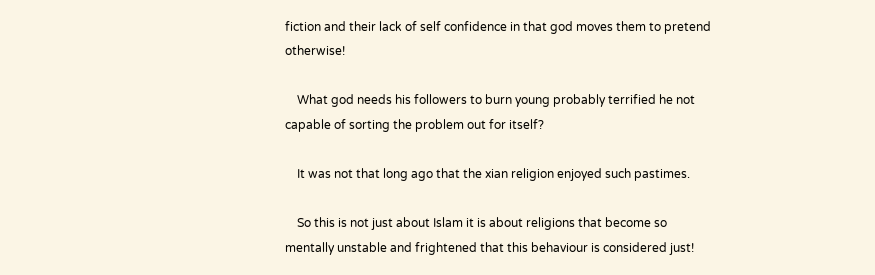fiction and their lack of self confidence in that god moves them to pretend otherwise!

    What god needs his followers to burn young probably terrified he not capable of sorting the problem out for itself?

    It was not that long ago that the xian religion enjoyed such pastimes.

    So this is not just about Islam it is about religions that become so mentally unstable and frightened that this behaviour is considered just!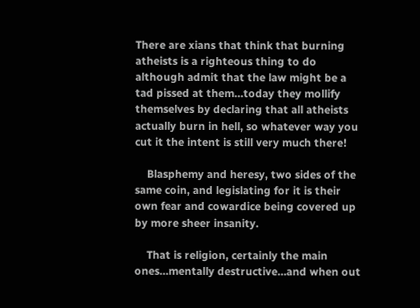There are xians that think that burning atheists is a righteous thing to do although admit that the law might be a tad pissed at them…today they mollify themselves by declaring that all atheists actually burn in hell, so whatever way you cut it the intent is still very much there!

    Blasphemy and heresy, two sides of the same coin, and legislating for it is their own fear and cowardice being covered up by more sheer insanity.

    That is religion, certainly the main ones…mentally destructive…and when out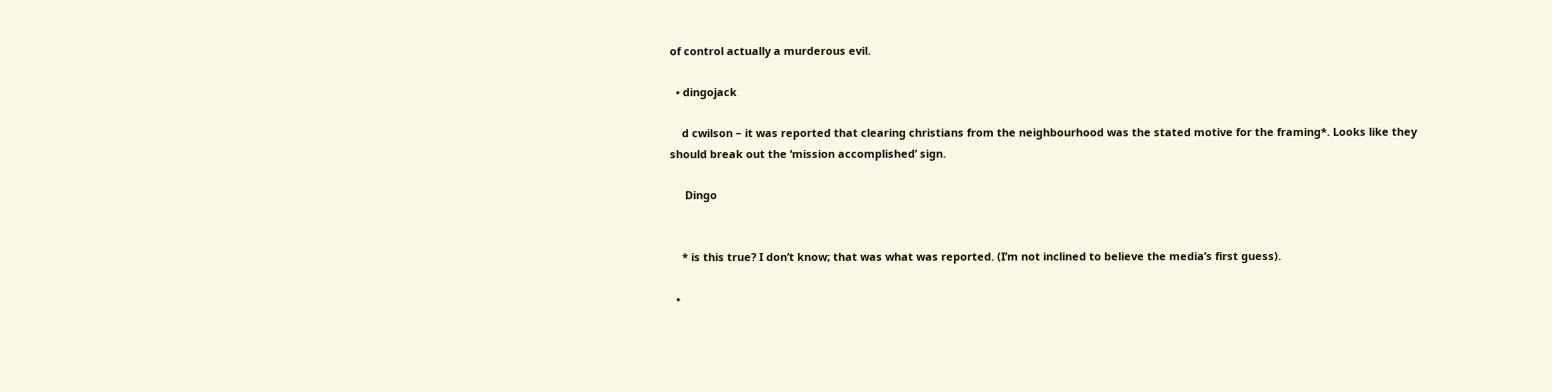of control actually a murderous evil.

  • dingojack

    d cwilson – it was reported that clearing christians from the neighbourhood was the stated motive for the framing*. Looks like they should break out the ‘mission accomplished’ sign.

     Dingo


    * is this true? I don’t know; that was what was reported. (I’m not inclined to believe the media’s first guess).

  •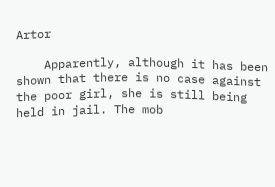Artor

    Apparently, although it has been shown that there is no case against the poor girl, she is still being held in jail. The mob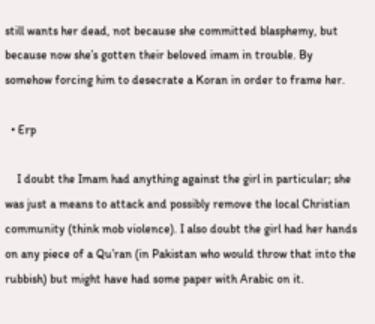still wants her dead, not because she committed blasphemy, but because now she’s gotten their beloved imam in trouble. By somehow forcing him to desecrate a Koran in order to frame her.

  • Erp

    I doubt the Imam had anything against the girl in particular; she was just a means to attack and possibly remove the local Christian community (think mob violence). I also doubt the girl had her hands on any piece of a Qu’ran (in Pakistan who would throw that into the rubbish) but might have had some paper with Arabic on it.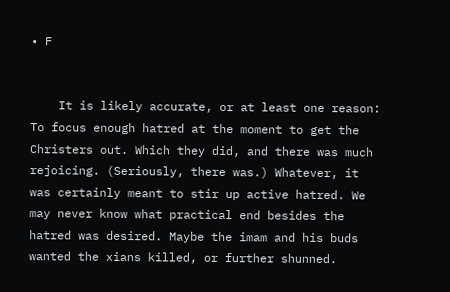• F


    It is likely accurate, or at least one reason: To focus enough hatred at the moment to get the Christers out. Which they did, and there was much rejoicing. (Seriously, there was.) Whatever, it was certainly meant to stir up active hatred. We may never know what practical end besides the hatred was desired. Maybe the imam and his buds wanted the xians killed, or further shunned.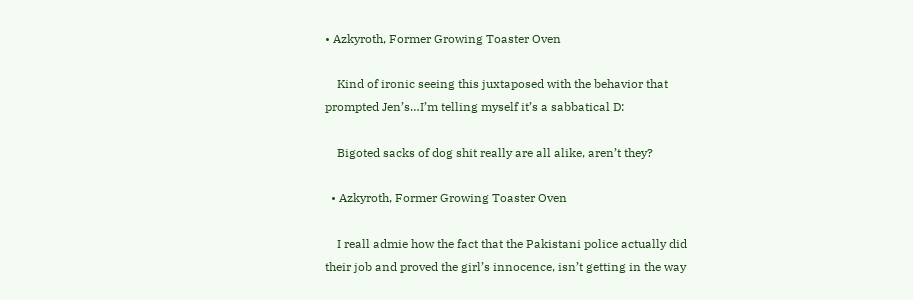• Azkyroth, Former Growing Toaster Oven

    Kind of ironic seeing this juxtaposed with the behavior that prompted Jen’s…I’m telling myself it’s a sabbatical D:

    Bigoted sacks of dog shit really are all alike, aren’t they?

  • Azkyroth, Former Growing Toaster Oven

    I reall admie how the fact that the Pakistani police actually did their job and proved the girl’s innocence, isn’t getting in the way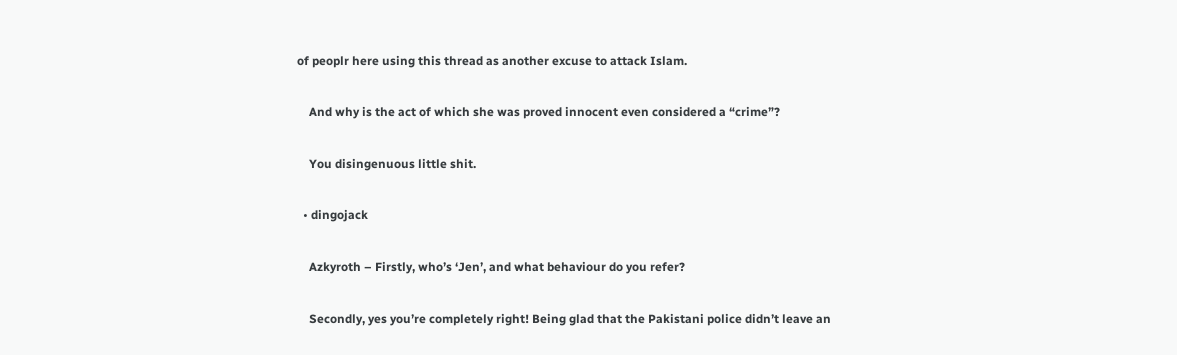of peoplr here using this thread as another excuse to attack Islam.

    And why is the act of which she was proved innocent even considered a “crime”?

    You disingenuous little shit.

  • dingojack

    Azkyroth – Firstly, who’s ‘Jen’, and what behaviour do you refer?

    Secondly, yes you’re completely right! Being glad that the Pakistani police didn’t leave an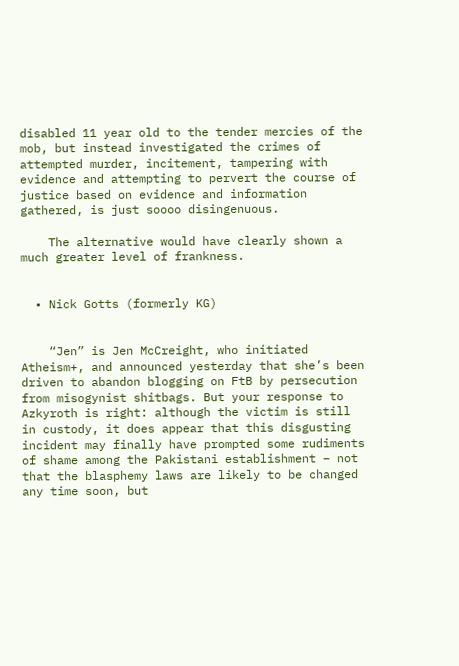disabled 11 year old to the tender mercies of the mob, but instead investigated the crimes of attempted murder, incitement, tampering with evidence and attempting to pervert the course of justice based on evidence and information gathered, is just soooo disingenuous.

    The alternative would have clearly shown a much greater level of frankness.


  • Nick Gotts (formerly KG)


    “Jen” is Jen McCreight, who initiated Atheism+, and announced yesterday that she’s been driven to abandon blogging on FtB by persecution from misogynist shitbags. But your response to Azkyroth is right: although the victim is still in custody, it does appear that this disgusting incident may finally have prompted some rudiments of shame among the Pakistani establishment – not that the blasphemy laws are likely to be changed any time soon, but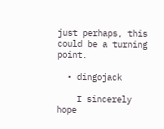just perhaps, this could be a turning point.

  • dingojack

    I sincerely hope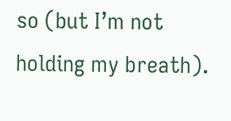so (but I’m not holding my breath).